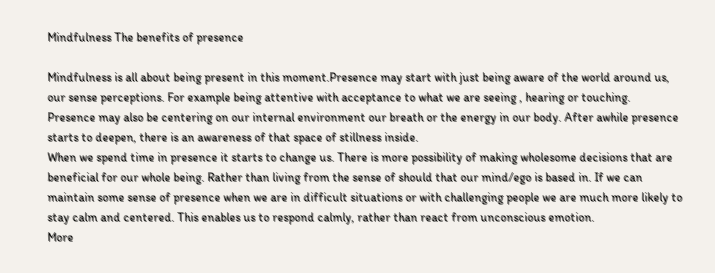Mindfulness The benefits of presence

Mindfulness is all about being present in this moment.Presence may start with just being aware of the world around us, our sense perceptions. For example being attentive with acceptance to what we are seeing , hearing or touching.
Presence may also be centering on our internal environment our breath or the energy in our body. After awhile presence starts to deepen, there is an awareness of that space of stillness inside.
When we spend time in presence it starts to change us. There is more possibility of making wholesome decisions that are beneficial for our whole being. Rather than living from the sense of should that our mind/ego is based in. If we can maintain some sense of presence when we are in difficult situations or with challenging people we are much more likely to stay calm and centered. This enables us to respond calmly, rather than react from unconscious emotion.
More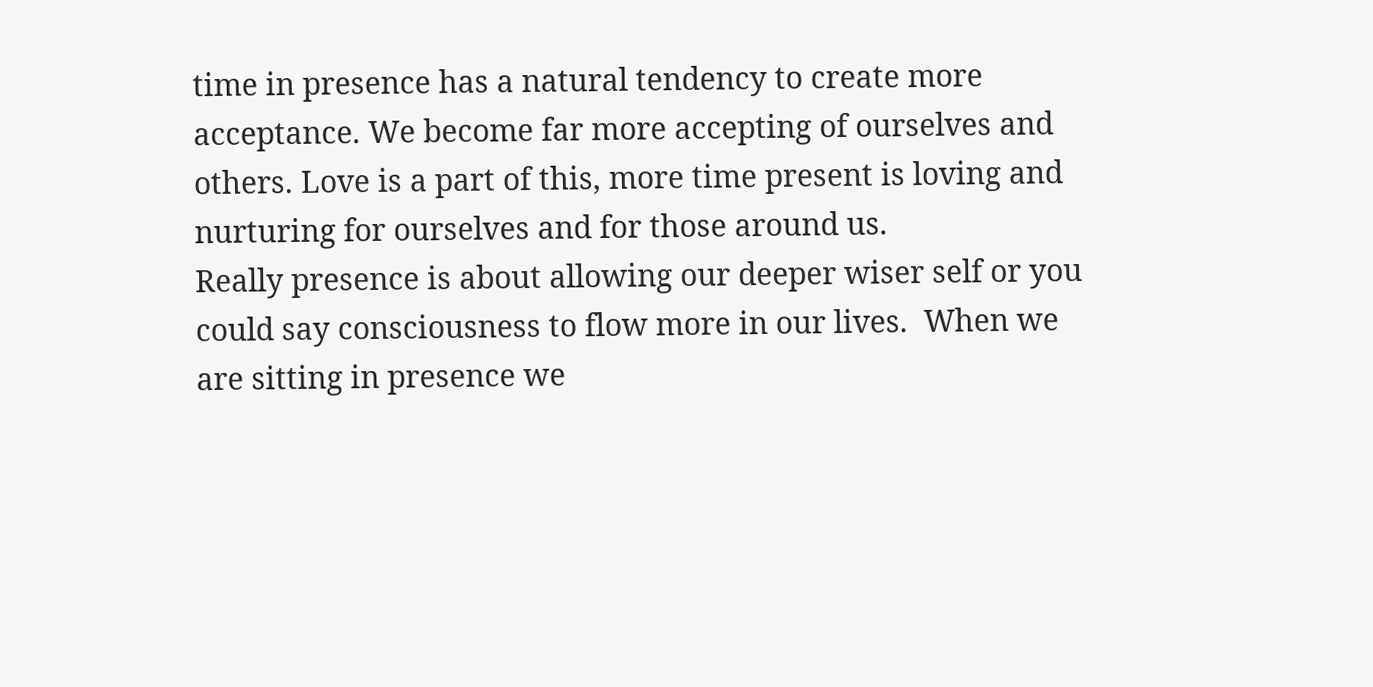time in presence has a natural tendency to create more acceptance. We become far more accepting of ourselves and others. Love is a part of this, more time present is loving and nurturing for ourselves and for those around us.
Really presence is about allowing our deeper wiser self or you could say consciousness to flow more in our lives.  When we are sitting in presence we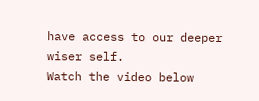have access to our deeper wiser self.
Watch the video below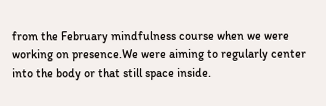from the February mindfulness course when we were working on presence.We were aiming to regularly center into the body or that still space inside.